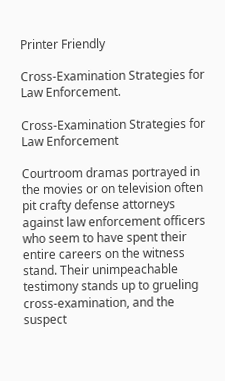Printer Friendly

Cross-Examination Strategies for Law Enforcement.

Cross-Examination Strategies for Law Enforcement

Courtroom dramas portrayed in the movies or on television often pit crafty defense attorneys against law enforcement officers who seem to have spent their entire careers on the witness stand. Their unimpeachable testimony stands up to grueling cross-examination, and the suspect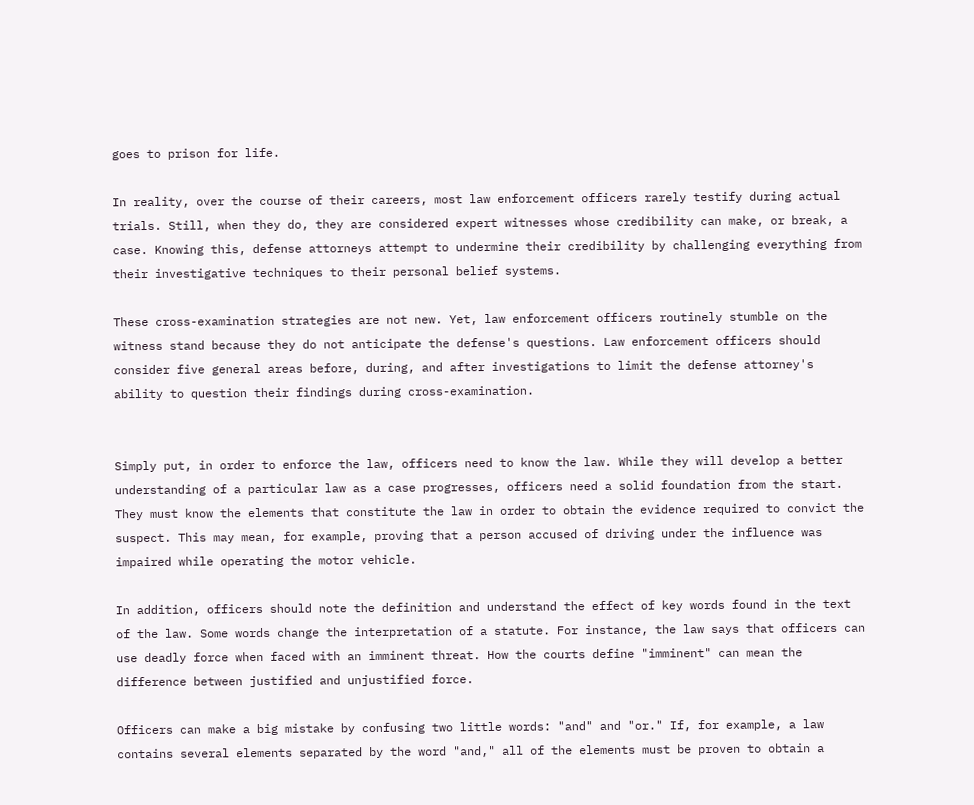goes to prison for life.

In reality, over the course of their careers, most law enforcement officers rarely testify during actual trials. Still, when they do, they are considered expert witnesses whose credibility can make, or break, a case. Knowing this, defense attorneys attempt to undermine their credibility by challenging everything from their investigative techniques to their personal belief systems.

These cross-examination strategies are not new. Yet, law enforcement officers routinely stumble on the witness stand because they do not anticipate the defense's questions. Law enforcement officers should consider five general areas before, during, and after investigations to limit the defense attorney's ability to question their findings during cross-examination.


Simply put, in order to enforce the law, officers need to know the law. While they will develop a better understanding of a particular law as a case progresses, officers need a solid foundation from the start. They must know the elements that constitute the law in order to obtain the evidence required to convict the suspect. This may mean, for example, proving that a person accused of driving under the influence was impaired while operating the motor vehicle.

In addition, officers should note the definition and understand the effect of key words found in the text of the law. Some words change the interpretation of a statute. For instance, the law says that officers can use deadly force when faced with an imminent threat. How the courts define "imminent" can mean the difference between justified and unjustified force.

Officers can make a big mistake by confusing two little words: "and" and "or." If, for example, a law contains several elements separated by the word "and," all of the elements must be proven to obtain a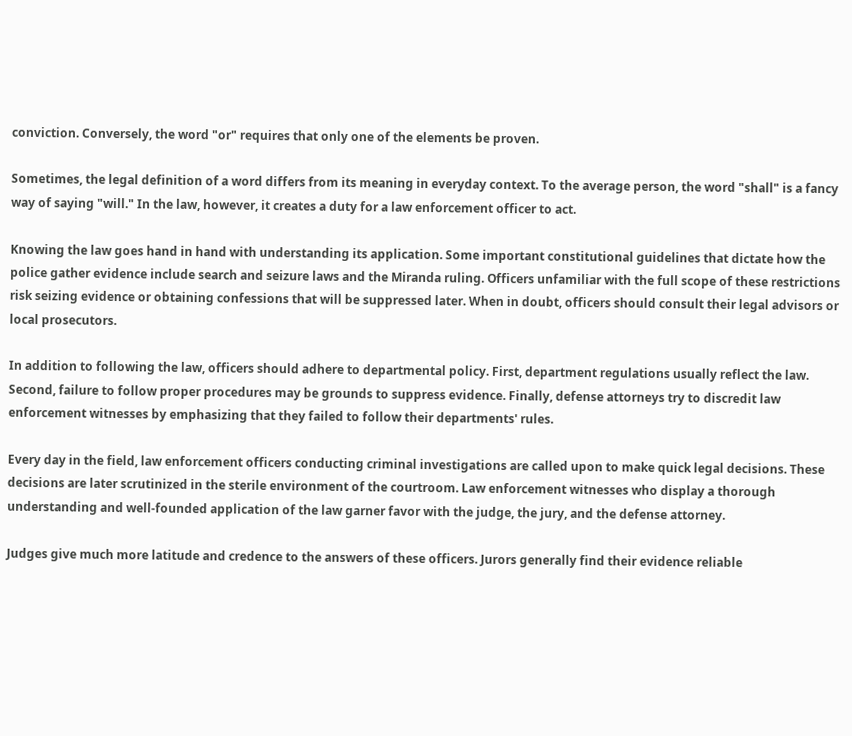conviction. Conversely, the word "or" requires that only one of the elements be proven.

Sometimes, the legal definition of a word differs from its meaning in everyday context. To the average person, the word "shall" is a fancy way of saying "will." In the law, however, it creates a duty for a law enforcement officer to act.

Knowing the law goes hand in hand with understanding its application. Some important constitutional guidelines that dictate how the police gather evidence include search and seizure laws and the Miranda ruling. Officers unfamiliar with the full scope of these restrictions risk seizing evidence or obtaining confessions that will be suppressed later. When in doubt, officers should consult their legal advisors or local prosecutors.

In addition to following the law, officers should adhere to departmental policy. First, department regulations usually reflect the law. Second, failure to follow proper procedures may be grounds to suppress evidence. Finally, defense attorneys try to discredit law enforcement witnesses by emphasizing that they failed to follow their departments' rules.

Every day in the field, law enforcement officers conducting criminal investigations are called upon to make quick legal decisions. These decisions are later scrutinized in the sterile environment of the courtroom. Law enforcement witnesses who display a thorough understanding and well-founded application of the law garner favor with the judge, the jury, and the defense attorney.

Judges give much more latitude and credence to the answers of these officers. Jurors generally find their evidence reliable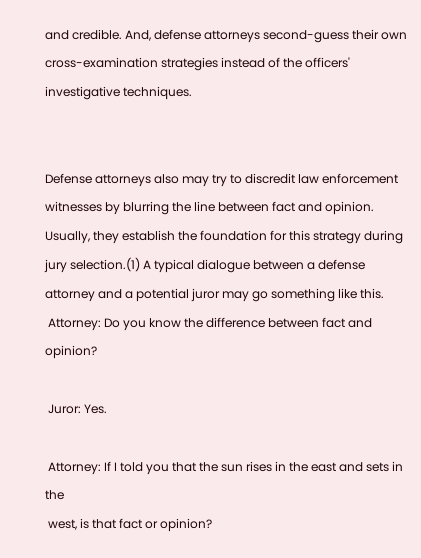and credible. And, defense attorneys second-guess their own cross-examination strategies instead of the officers' investigative techniques.


Defense attorneys also may try to discredit law enforcement witnesses by blurring the line between fact and opinion. Usually, they establish the foundation for this strategy during jury selection.(1) A typical dialogue between a defense attorney and a potential juror may go something like this.
 Attorney: Do you know the difference between fact and opinion?

 Juror: Yes.

 Attorney: If I told you that the sun rises in the east and sets in the
 west, is that fact or opinion?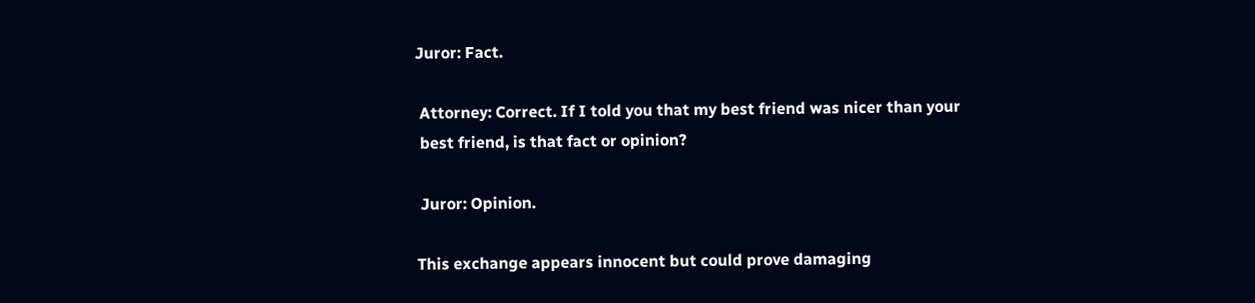Juror: Fact.

 Attorney: Correct. If I told you that my best friend was nicer than your
 best friend, is that fact or opinion?

 Juror: Opinion.

This exchange appears innocent but could prove damaging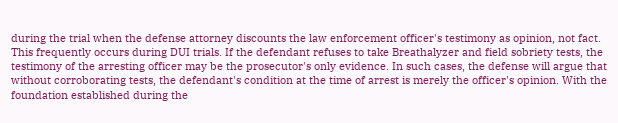during the trial when the defense attorney discounts the law enforcement officer's testimony as opinion, not fact. This frequently occurs during DUI trials. If the defendant refuses to take Breathalyzer and field sobriety tests, the testimony of the arresting officer may be the prosecutor's only evidence. In such cases, the defense will argue that without corroborating tests, the defendant's condition at the time of arrest is merely the officer's opinion. With the foundation established during the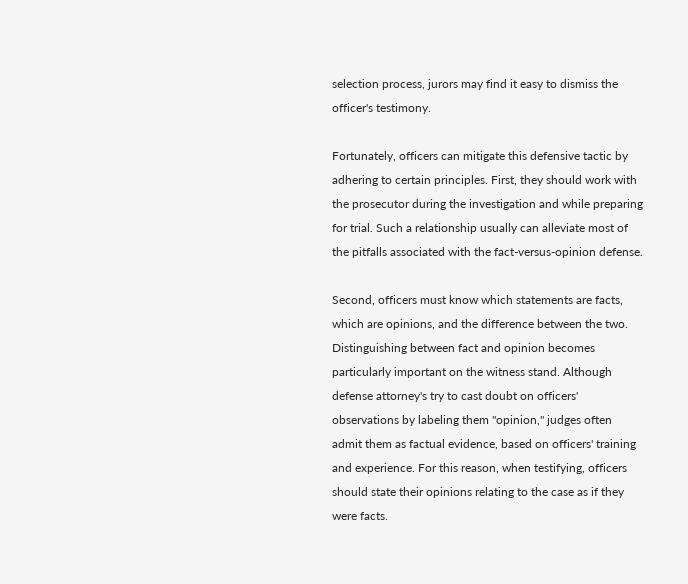selection process, jurors may find it easy to dismiss the officer's testimony.

Fortunately, officers can mitigate this defensive tactic by adhering to certain principles. First, they should work with the prosecutor during the investigation and while preparing for trial. Such a relationship usually can alleviate most of the pitfalls associated with the fact-versus-opinion defense.

Second, officers must know which statements are facts, which are opinions, and the difference between the two. Distinguishing between fact and opinion becomes particularly important on the witness stand. Although defense attorney's try to cast doubt on officers' observations by labeling them "opinion," judges often admit them as factual evidence, based on officers' training and experience. For this reason, when testifying, officers should state their opinions relating to the case as if they were facts.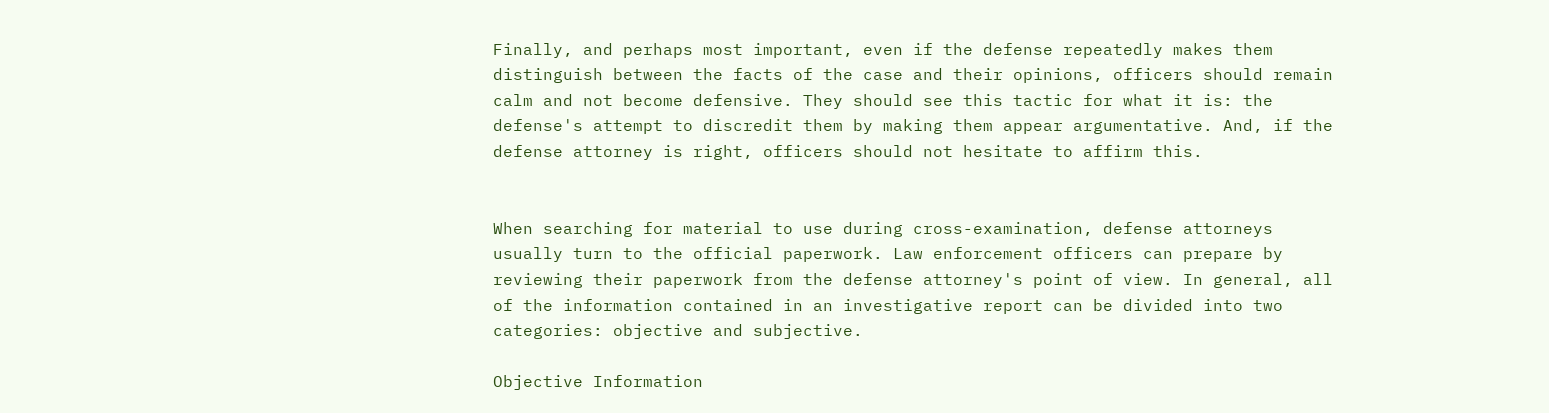Finally, and perhaps most important, even if the defense repeatedly makes them distinguish between the facts of the case and their opinions, officers should remain calm and not become defensive. They should see this tactic for what it is: the defense's attempt to discredit them by making them appear argumentative. And, if the defense attorney is right, officers should not hesitate to affirm this.


When searching for material to use during cross-examination, defense attorneys usually turn to the official paperwork. Law enforcement officers can prepare by reviewing their paperwork from the defense attorney's point of view. In general, all of the information contained in an investigative report can be divided into two categories: objective and subjective.

Objective Information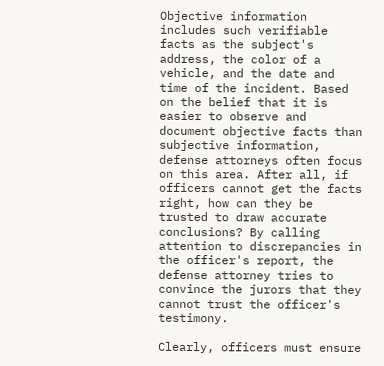Objective information includes such verifiable facts as the subject's address, the color of a vehicle, and the date and time of the incident. Based on the belief that it is easier to observe and document objective facts than subjective information, defense attorneys often focus on this area. After all, if officers cannot get the facts right, how can they be trusted to draw accurate conclusions? By calling attention to discrepancies in the officer's report, the defense attorney tries to convince the jurors that they cannot trust the officer's testimony.

Clearly, officers must ensure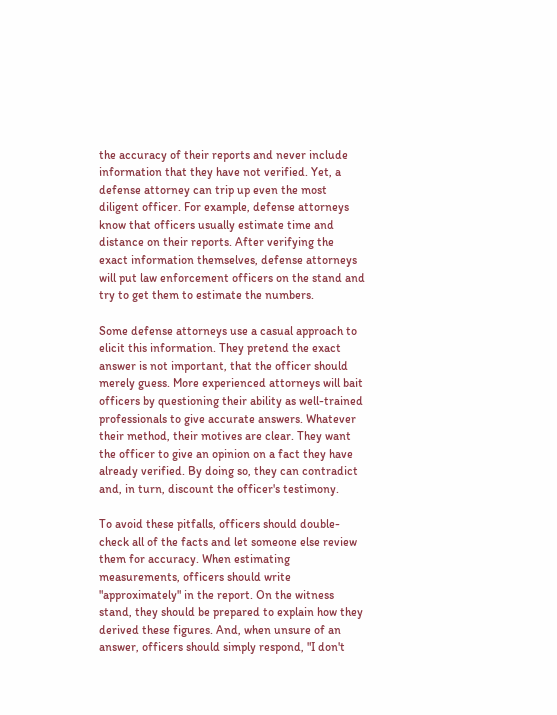the accuracy of their reports and never include information that they have not verified. Yet, a defense attorney can trip up even the most diligent officer. For example, defense attorneys know that officers usually estimate time and distance on their reports. After verifying the exact information themselves, defense attorneys will put law enforcement officers on the stand and try to get them to estimate the numbers.

Some defense attorneys use a casual approach to elicit this information. They pretend the exact answer is not important, that the officer should merely guess. More experienced attorneys will bait officers by questioning their ability as well-trained professionals to give accurate answers. Whatever their method, their motives are clear. They want the officer to give an opinion on a fact they have already verified. By doing so, they can contradict and, in turn, discount the officer's testimony.

To avoid these pitfalls, officers should double-check all of the facts and let someone else review them for accuracy. When estimating measurements, officers should write "approximately" in the report. On the witness stand, they should be prepared to explain how they derived these figures. And, when unsure of an answer, officers should simply respond, "I don't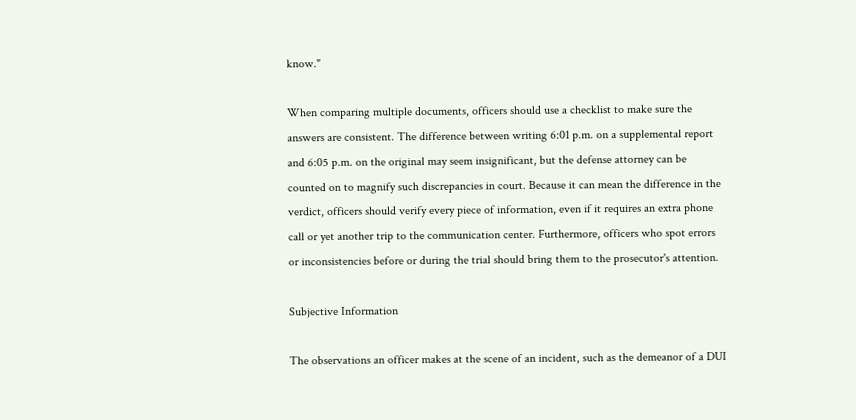know."

When comparing multiple documents, officers should use a checklist to make sure the answers are consistent. The difference between writing 6:01 p.m. on a supplemental report and 6:05 p.m. on the original may seem insignificant, but the defense attorney can be counted on to magnify such discrepancies in court. Because it can mean the difference in the verdict, officers should verify every piece of information, even if it requires an extra phone call or yet another trip to the communication center. Furthermore, officers who spot errors or inconsistencies before or during the trial should bring them to the prosecutor's attention.

Subjective Information

The observations an officer makes at the scene of an incident, such as the demeanor of a DUI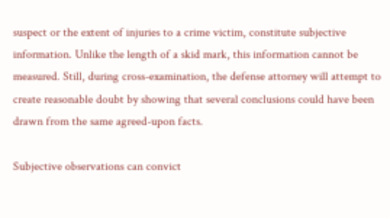suspect or the extent of injuries to a crime victim, constitute subjective information. Unlike the length of a skid mark, this information cannot be measured. Still, during cross-examination, the defense attorney will attempt to create reasonable doubt by showing that several conclusions could have been drawn from the same agreed-upon facts.

Subjective observations can convict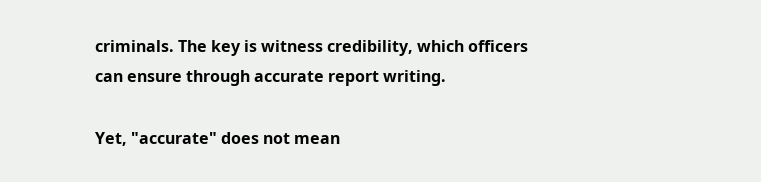criminals. The key is witness credibility, which officers can ensure through accurate report writing.

Yet, "accurate" does not mean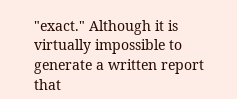"exact." Although it is virtually impossible to generate a written report that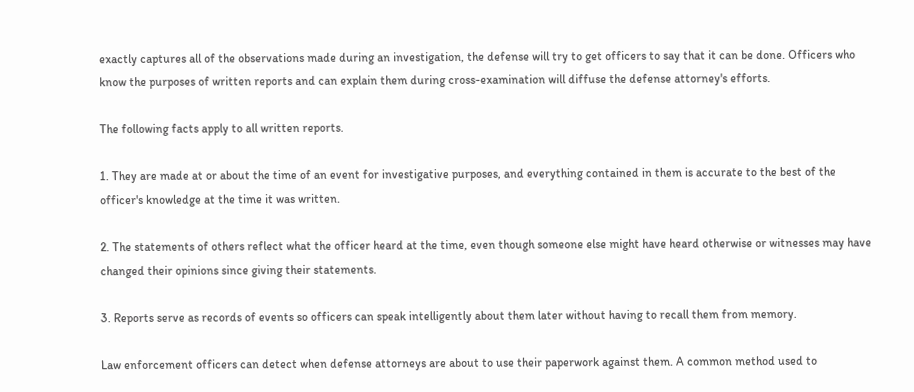exactly captures all of the observations made during an investigation, the defense will try to get officers to say that it can be done. Officers who know the purposes of written reports and can explain them during cross-examination will diffuse the defense attorney's efforts.

The following facts apply to all written reports.

1. They are made at or about the time of an event for investigative purposes, and everything contained in them is accurate to the best of the officer's knowledge at the time it was written.

2. The statements of others reflect what the officer heard at the time, even though someone else might have heard otherwise or witnesses may have changed their opinions since giving their statements.

3. Reports serve as records of events so officers can speak intelligently about them later without having to recall them from memory.

Law enforcement officers can detect when defense attorneys are about to use their paperwork against them. A common method used to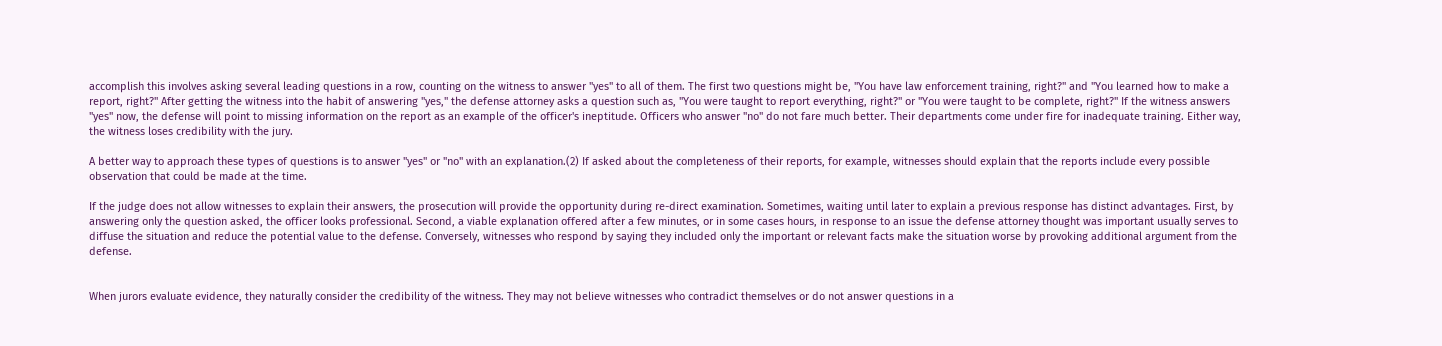accomplish this involves asking several leading questions in a row, counting on the witness to answer "yes" to all of them. The first two questions might be, "You have law enforcement training, right?" and "You learned how to make a report, right?" After getting the witness into the habit of answering "yes," the defense attorney asks a question such as, "You were taught to report everything, right?" or "You were taught to be complete, right?" If the witness answers "yes" now, the defense will point to missing information on the report as an example of the officer's ineptitude. Officers who answer "no" do not fare much better. Their departments come under fire for inadequate training. Either way, the witness loses credibility with the jury.

A better way to approach these types of questions is to answer "yes" or "no" with an explanation.(2) If asked about the completeness of their reports, for example, witnesses should explain that the reports include every possible observation that could be made at the time.

If the judge does not allow witnesses to explain their answers, the prosecution will provide the opportunity during re-direct examination. Sometimes, waiting until later to explain a previous response has distinct advantages. First, by answering only the question asked, the officer looks professional. Second, a viable explanation offered after a few minutes, or in some cases hours, in response to an issue the defense attorney thought was important usually serves to diffuse the situation and reduce the potential value to the defense. Conversely, witnesses who respond by saying they included only the important or relevant facts make the situation worse by provoking additional argument from the defense.


When jurors evaluate evidence, they naturally consider the credibility of the witness. They may not believe witnesses who contradict themselves or do not answer questions in a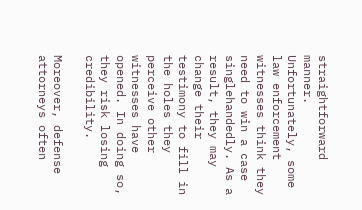straightforward manner. Unfortunately, some law enforcement witnesses think they need to win a case singlehandedly. As a result, they may change their testimony to fill in the holes they perceive other witnesses have opened. In doing so, they risk losing credibility.

Moreover, defense attorneys often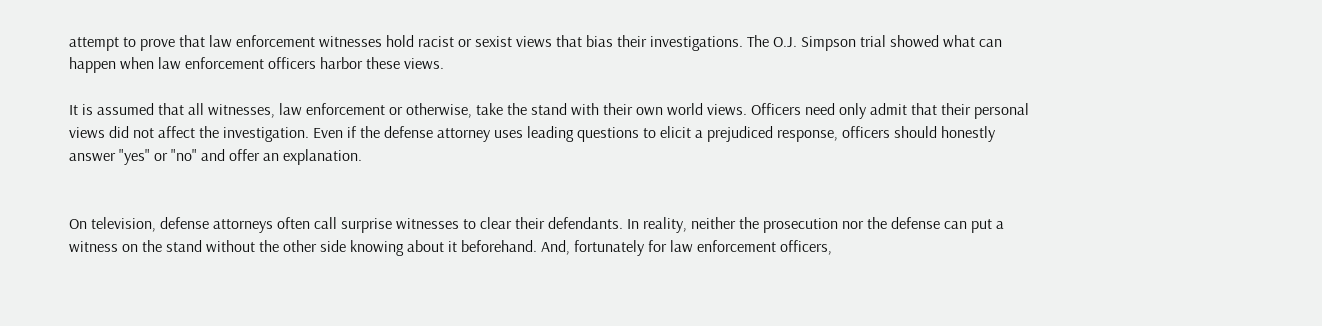attempt to prove that law enforcement witnesses hold racist or sexist views that bias their investigations. The O.J. Simpson trial showed what can happen when law enforcement officers harbor these views.

It is assumed that all witnesses, law enforcement or otherwise, take the stand with their own world views. Officers need only admit that their personal views did not affect the investigation. Even if the defense attorney uses leading questions to elicit a prejudiced response, officers should honestly answer "yes" or "no" and offer an explanation.


On television, defense attorneys often call surprise witnesses to clear their defendants. In reality, neither the prosecution nor the defense can put a witness on the stand without the other side knowing about it beforehand. And, fortunately for law enforcement officers,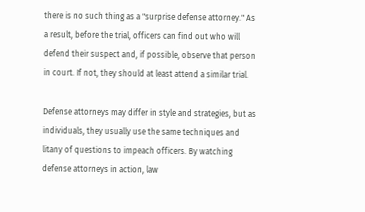there is no such thing as a "surprise defense attorney." As a result, before the trial, officers can find out who will defend their suspect and, if possible, observe that person in court. If not, they should at least attend a similar trial.

Defense attorneys may differ in style and strategies, but as individuals, they usually use the same techniques and litany of questions to impeach officers. By watching defense attorneys in action, law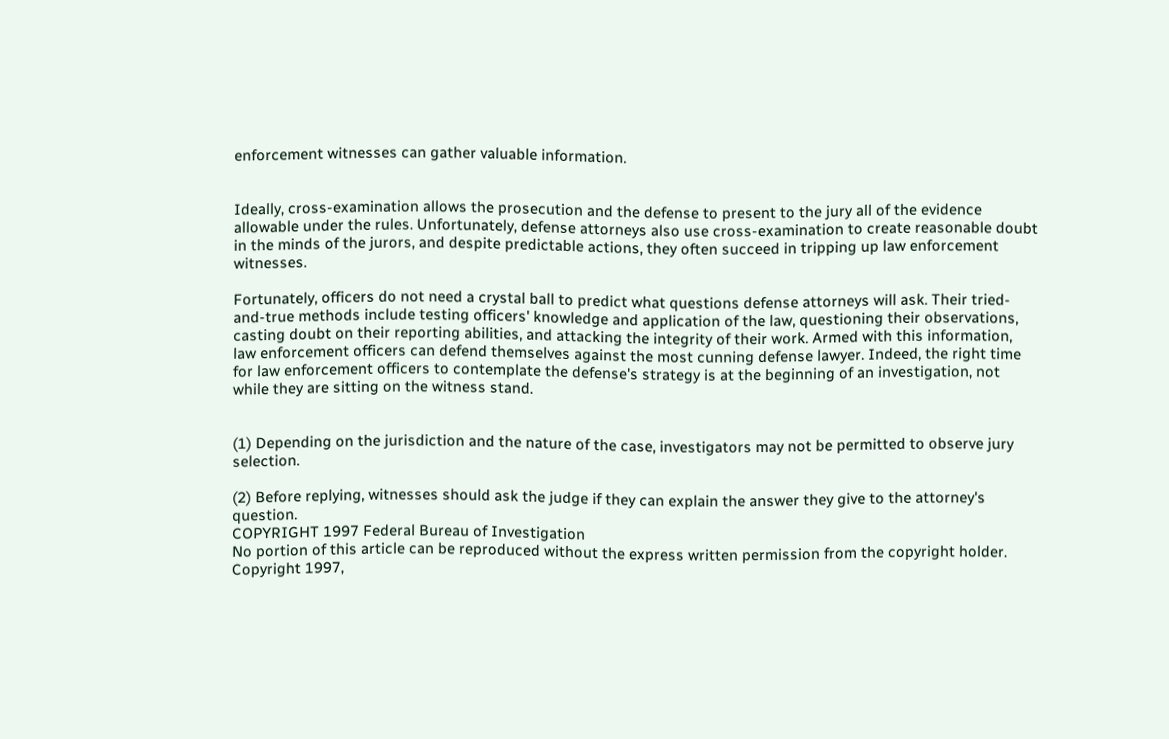enforcement witnesses can gather valuable information.


Ideally, cross-examination allows the prosecution and the defense to present to the jury all of the evidence allowable under the rules. Unfortunately, defense attorneys also use cross-examination to create reasonable doubt in the minds of the jurors, and despite predictable actions, they often succeed in tripping up law enforcement witnesses.

Fortunately, officers do not need a crystal ball to predict what questions defense attorneys will ask. Their tried-and-true methods include testing officers' knowledge and application of the law, questioning their observations, casting doubt on their reporting abilities, and attacking the integrity of their work. Armed with this information, law enforcement officers can defend themselves against the most cunning defense lawyer. Indeed, the right time for law enforcement officers to contemplate the defense's strategy is at the beginning of an investigation, not while they are sitting on the witness stand.


(1) Depending on the jurisdiction and the nature of the case, investigators may not be permitted to observe jury selection.

(2) Before replying, witnesses should ask the judge if they can explain the answer they give to the attorney's question.
COPYRIGHT 1997 Federal Bureau of Investigation
No portion of this article can be reproduced without the express written permission from the copyright holder.
Copyright 1997,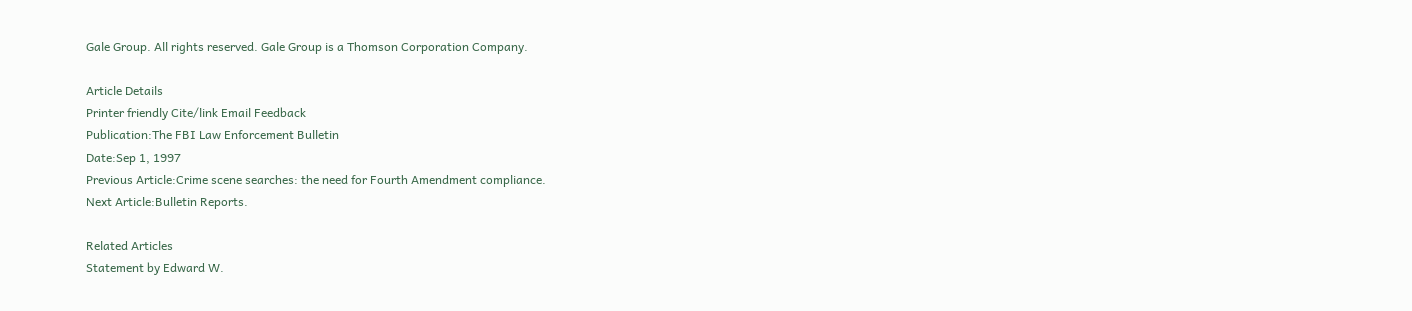Gale Group. All rights reserved. Gale Group is a Thomson Corporation Company.

Article Details
Printer friendly Cite/link Email Feedback
Publication:The FBI Law Enforcement Bulletin
Date:Sep 1, 1997
Previous Article:Crime scene searches: the need for Fourth Amendment compliance.
Next Article:Bulletin Reports.

Related Articles
Statement by Edward W.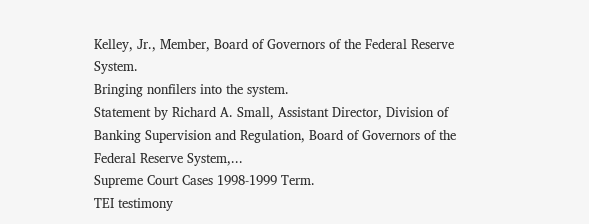Kelley, Jr., Member, Board of Governors of the Federal Reserve System.
Bringing nonfilers into the system.
Statement by Richard A. Small, Assistant Director, Division of Banking Supervision and Regulation, Board of Governors of the Federal Reserve System,...
Supreme Court Cases 1998-1999 Term.
TEI testimony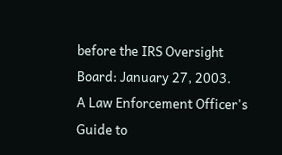before the IRS Oversight Board: January 27, 2003.
A Law Enforcement Officer's Guide to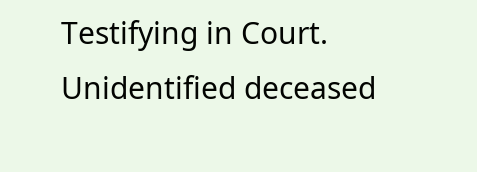Testifying in Court.
Unidentified deceased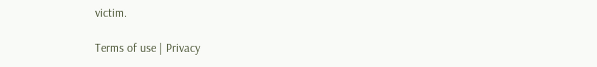victim.

Terms of use | Privacy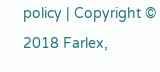policy | Copyright © 2018 Farlex,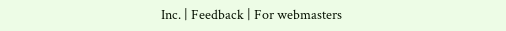Inc. | Feedback | For webmasters